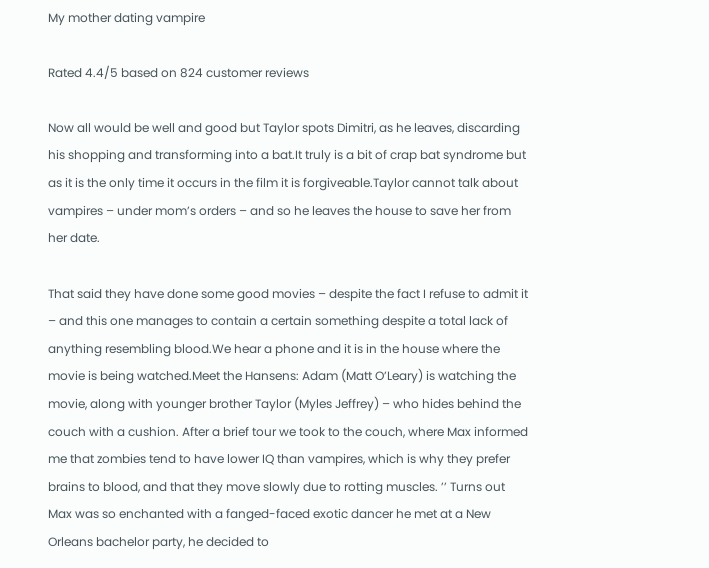My mother dating vampire

Rated 4.4/5 based on 824 customer reviews

Now all would be well and good but Taylor spots Dimitri, as he leaves, discarding his shopping and transforming into a bat.It truly is a bit of crap bat syndrome but as it is the only time it occurs in the film it is forgiveable.Taylor cannot talk about vampires – under mom’s orders – and so he leaves the house to save her from her date.

That said they have done some good movies – despite the fact I refuse to admit it – and this one manages to contain a certain something despite a total lack of anything resembling blood.We hear a phone and it is in the house where the movie is being watched.Meet the Hansens: Adam (Matt O’Leary) is watching the movie, along with younger brother Taylor (Myles Jeffrey) – who hides behind the couch with a cushion. After a brief tour we took to the couch, where Max informed me that zombies tend to have lower IQ than vampires, which is why they prefer brains to blood, and that they move slowly due to rotting muscles. ’’ Turns out Max was so enchanted with a fanged-faced exotic dancer he met at a New Orleans bachelor party, he decided to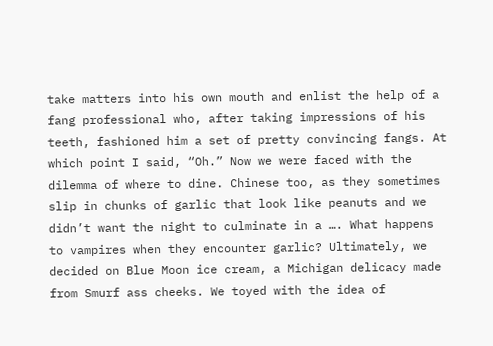take matters into his own mouth and enlist the help of a fang professional who, after taking impressions of his teeth, fashioned him a set of pretty convincing fangs. At which point I said, “Oh.” Now we were faced with the dilemma of where to dine. Chinese too, as they sometimes slip in chunks of garlic that look like peanuts and we didn’t want the night to culminate in a …. What happens to vampires when they encounter garlic? Ultimately, we decided on Blue Moon ice cream, a Michigan delicacy made from Smurf ass cheeks. We toyed with the idea of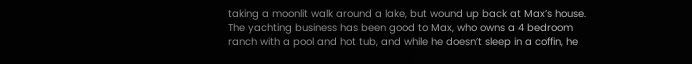taking a moonlit walk around a lake, but wound up back at Max’s house. The yachting business has been good to Max, who owns a 4 bedroom ranch with a pool and hot tub, and while he doesn’t sleep in a coffin, he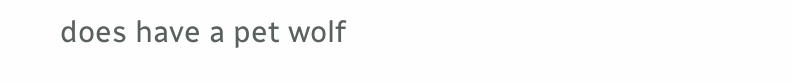does have a pet wolf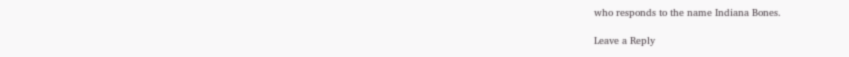who responds to the name Indiana Bones.

Leave a Reply